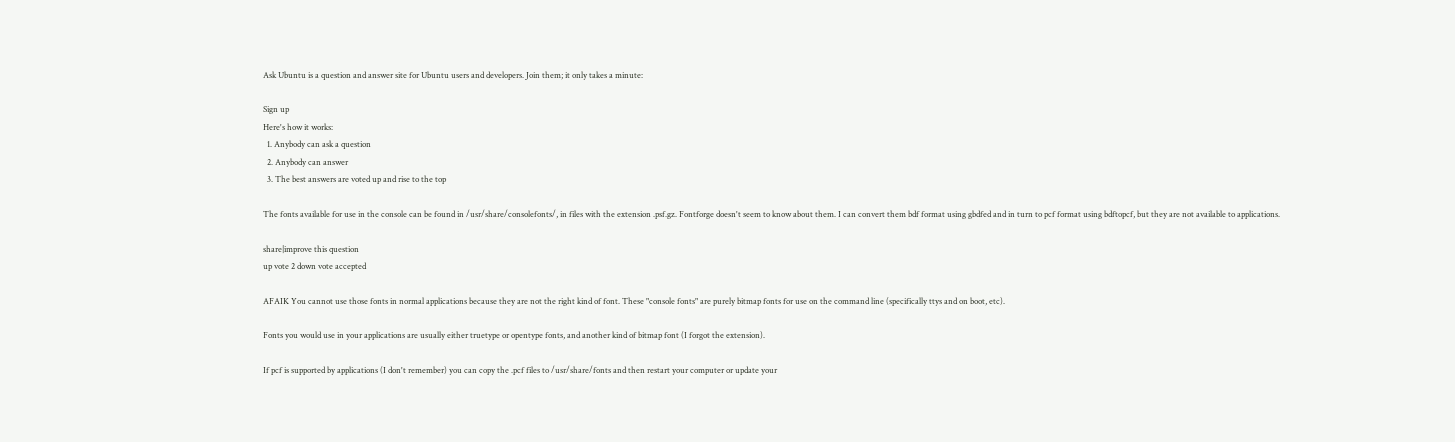Ask Ubuntu is a question and answer site for Ubuntu users and developers. Join them; it only takes a minute:

Sign up
Here's how it works:
  1. Anybody can ask a question
  2. Anybody can answer
  3. The best answers are voted up and rise to the top

The fonts available for use in the console can be found in /usr/share/consolefonts/, in files with the extension .psf.gz. Fontforge doesn't seem to know about them. I can convert them bdf format using gbdfed and in turn to pcf format using bdftopcf, but they are not available to applications.

share|improve this question
up vote 2 down vote accepted

AFAIK You cannot use those fonts in normal applications because they are not the right kind of font. These "console fonts" are purely bitmap fonts for use on the command line (specifically ttys and on boot, etc).

Fonts you would use in your applications are usually either truetype or opentype fonts, and another kind of bitmap font (I forgot the extension).

If pcf is supported by applications (I don't remember) you can copy the .pcf files to /usr/share/fonts and then restart your computer or update your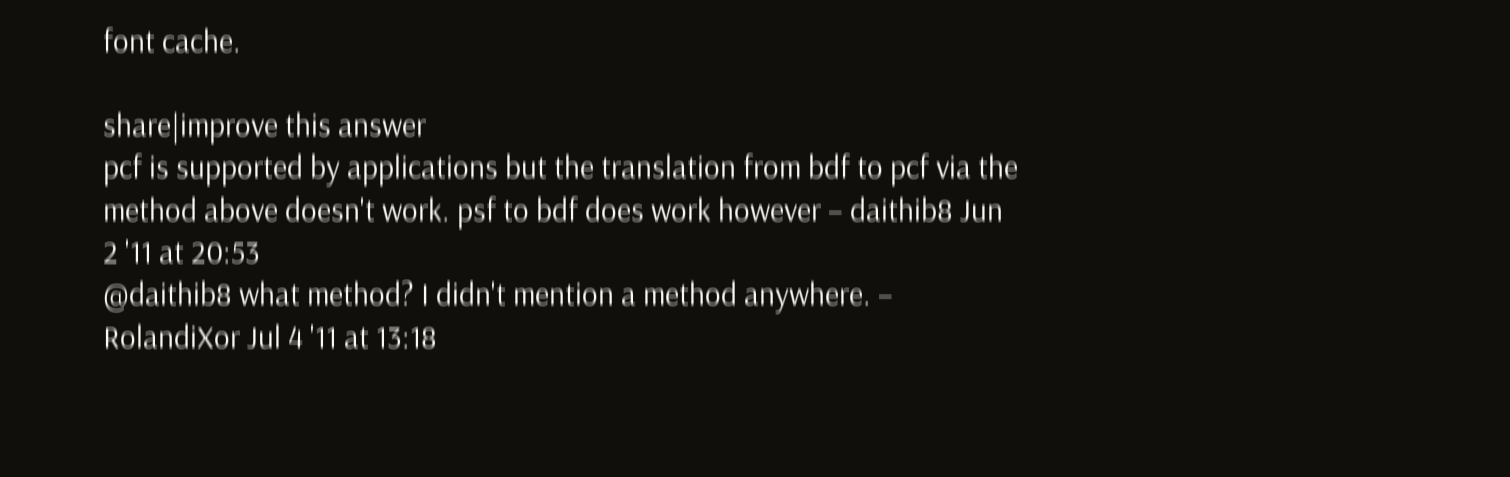font cache.

share|improve this answer
pcf is supported by applications but the translation from bdf to pcf via the method above doesn't work. psf to bdf does work however – daithib8 Jun 2 '11 at 20:53
@daithib8 what method? I didn't mention a method anywhere. – RolandiXor Jul 4 '11 at 13:18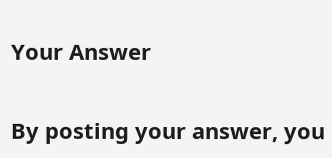Your Answer


By posting your answer, you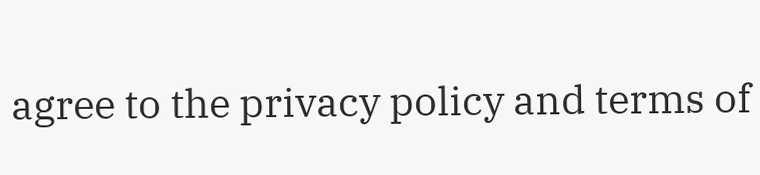agree to the privacy policy and terms of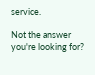service.

Not the answer you're looking for?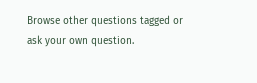Browse other questions tagged or ask your own question.